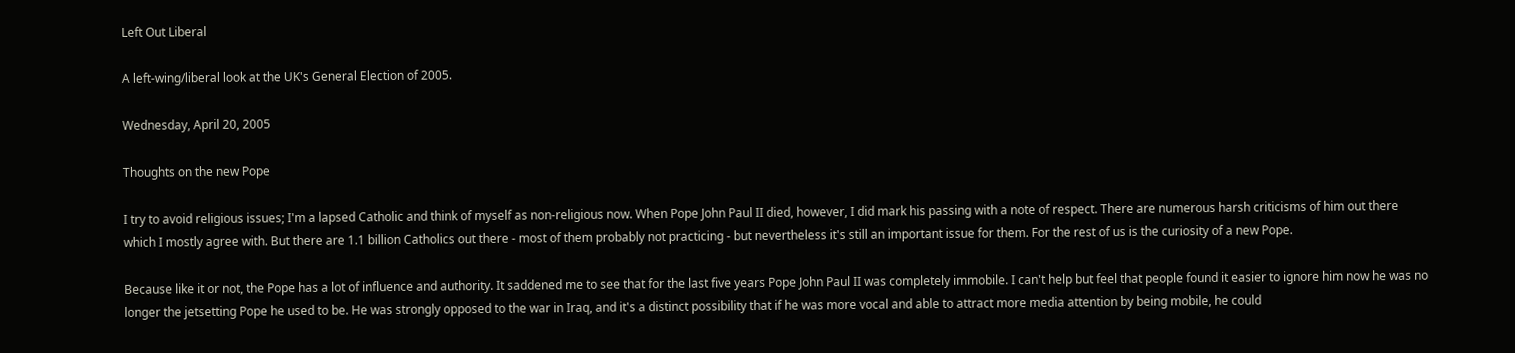Left Out Liberal

A left-wing/liberal look at the UK's General Election of 2005.

Wednesday, April 20, 2005

Thoughts on the new Pope

I try to avoid religious issues; I'm a lapsed Catholic and think of myself as non-religious now. When Pope John Paul II died, however, I did mark his passing with a note of respect. There are numerous harsh criticisms of him out there which I mostly agree with. But there are 1.1 billion Catholics out there - most of them probably not practicing - but nevertheless it's still an important issue for them. For the rest of us is the curiosity of a new Pope.

Because like it or not, the Pope has a lot of influence and authority. It saddened me to see that for the last five years Pope John Paul II was completely immobile. I can't help but feel that people found it easier to ignore him now he was no longer the jetsetting Pope he used to be. He was strongly opposed to the war in Iraq, and it's a distinct possibility that if he was more vocal and able to attract more media attention by being mobile, he could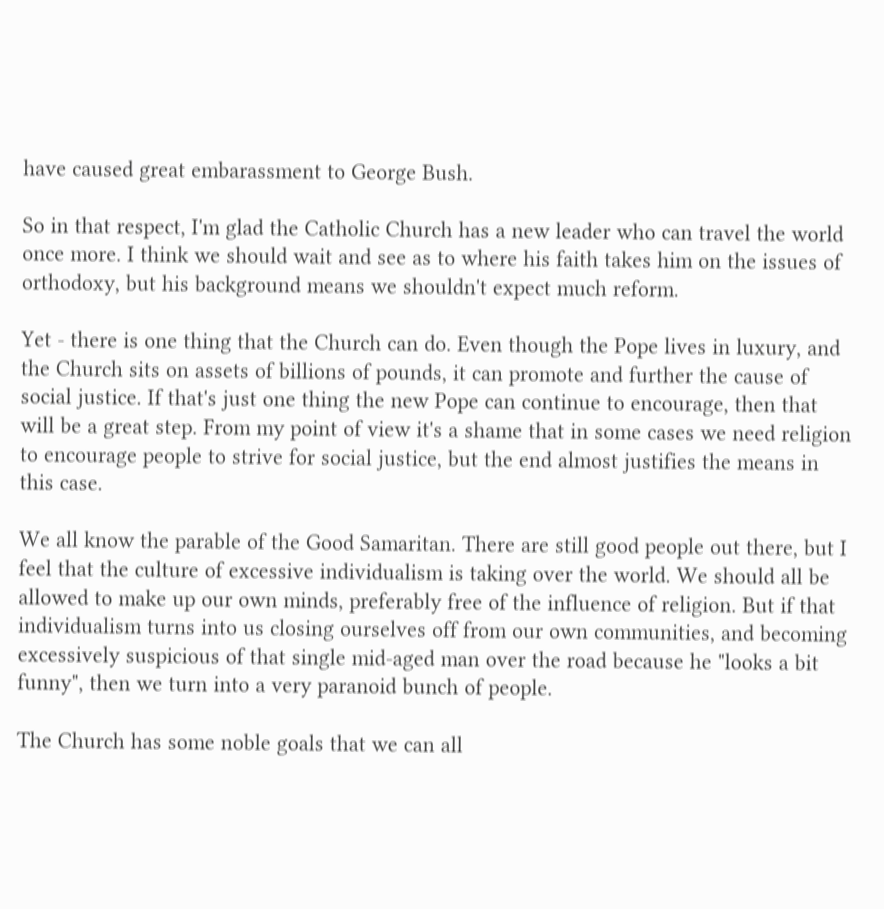have caused great embarassment to George Bush.

So in that respect, I'm glad the Catholic Church has a new leader who can travel the world once more. I think we should wait and see as to where his faith takes him on the issues of orthodoxy, but his background means we shouldn't expect much reform.

Yet - there is one thing that the Church can do. Even though the Pope lives in luxury, and the Church sits on assets of billions of pounds, it can promote and further the cause of social justice. If that's just one thing the new Pope can continue to encourage, then that will be a great step. From my point of view it's a shame that in some cases we need religion to encourage people to strive for social justice, but the end almost justifies the means in this case.

We all know the parable of the Good Samaritan. There are still good people out there, but I feel that the culture of excessive individualism is taking over the world. We should all be allowed to make up our own minds, preferably free of the influence of religion. But if that individualism turns into us closing ourselves off from our own communities, and becoming excessively suspicious of that single mid-aged man over the road because he "looks a bit funny", then we turn into a very paranoid bunch of people.

The Church has some noble goals that we can all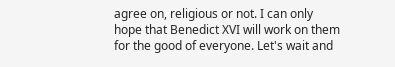agree on, religious or not. I can only hope that Benedict XVI will work on them for the good of everyone. Let's wait and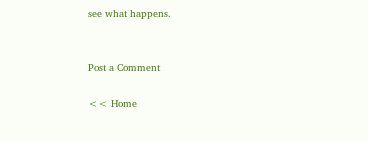see what happens.


Post a Comment

<< Home